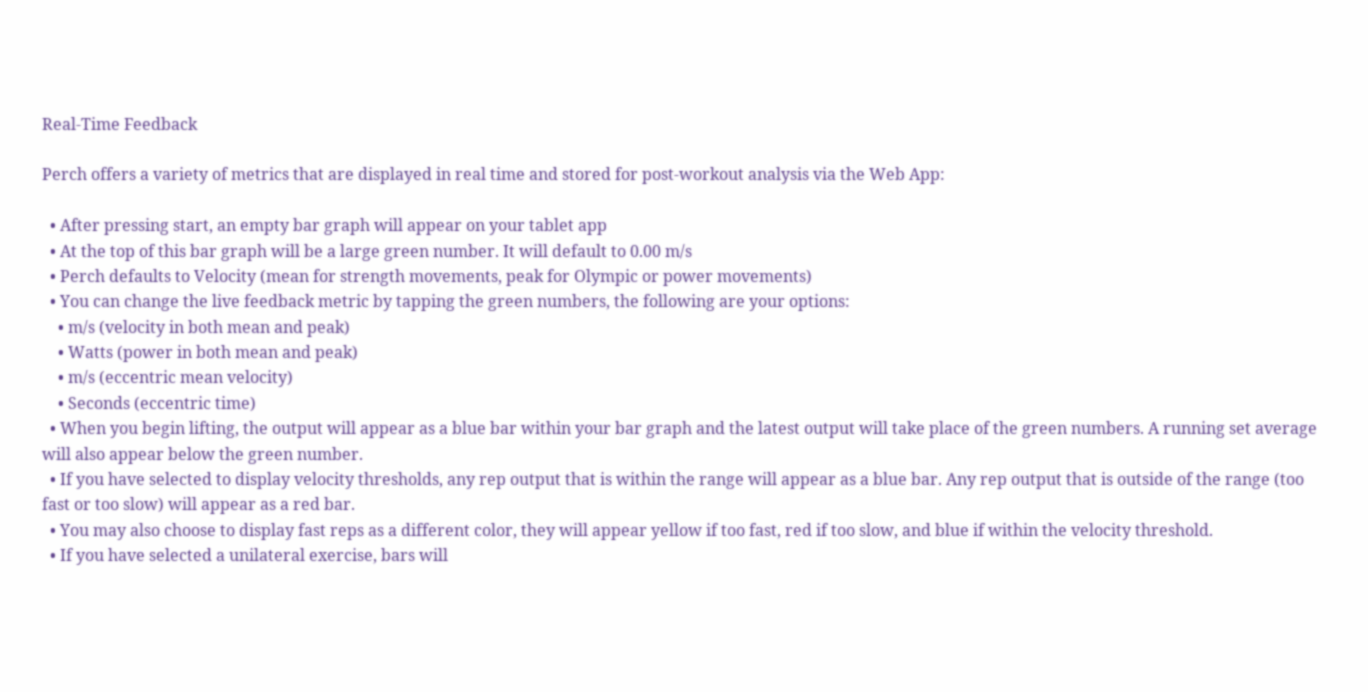Real-Time Feedback

Perch offers a variety of metrics that are displayed in real time and stored for post-workout analysis via the Web App:

  • After pressing start, an empty bar graph will appear on your tablet app
  • At the top of this bar graph will be a large green number. It will default to 0.00 m/s
  • Perch defaults to Velocity (mean for strength movements, peak for Olympic or power movements)
  • You can change the live feedback metric by tapping the green numbers, the following are your options:
    • m/s (velocity in both mean and peak)
    • Watts (power in both mean and peak)
    • m/s (eccentric mean velocity)
    • Seconds (eccentric time)
  • When you begin lifting, the output will appear as a blue bar within your bar graph and the latest output will take place of the green numbers. A running set average will also appear below the green number.
  • If you have selected to display velocity thresholds, any rep output that is within the range will appear as a blue bar. Any rep output that is outside of the range (too fast or too slow) will appear as a red bar.
  • You may also choose to display fast reps as a different color, they will appear yellow if too fast, red if too slow, and blue if within the velocity threshold.
  • If you have selected a unilateral exercise, bars will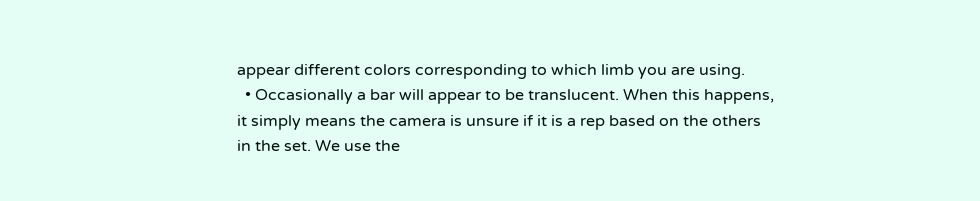appear different colors corresponding to which limb you are using.
  • Occasionally a bar will appear to be translucent. When this happens, it simply means the camera is unsure if it is a rep based on the others in the set. We use the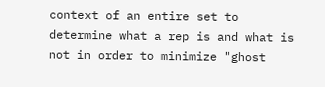context of an entire set to determine what a rep is and what is not in order to minimize "ghost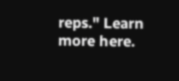reps." Learn more here.